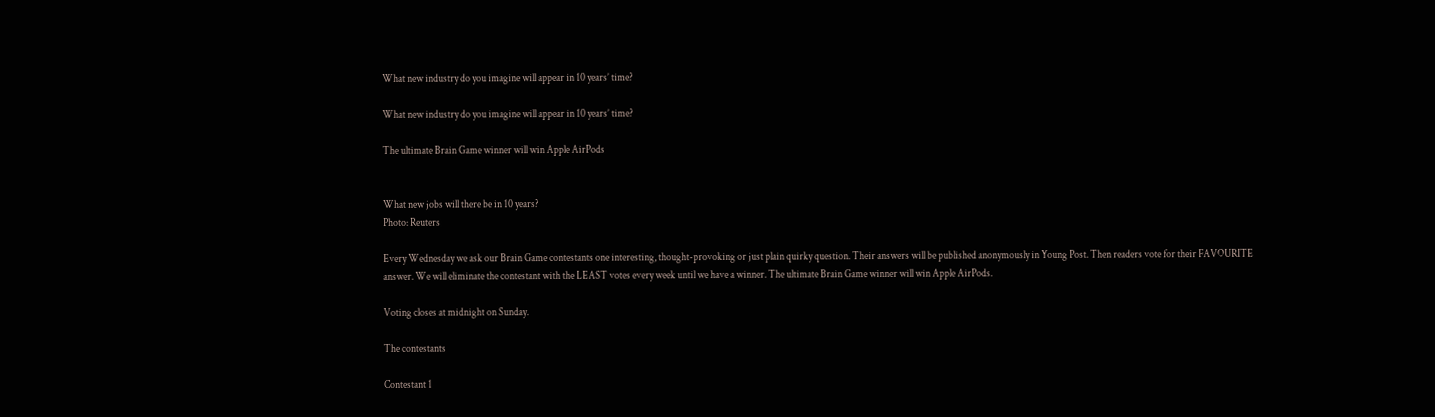What new industry do you imagine will appear in 10 years’ time?

What new industry do you imagine will appear in 10 years’ time?

The ultimate Brain Game winner will win Apple AirPods


What new jobs will there be in 10 years?
Photo: Reuters

Every Wednesday we ask our Brain Game contestants one interesting, thought-provoking or just plain quirky question. Their answers will be published anonymously in Young Post. Then readers vote for their FAVOURITE answer. We will eliminate the contestant with the LEAST votes every week until we have a winner. The ultimate Brain Game winner will win Apple AirPods.

Voting closes at midnight on Sunday.

The contestants

Contestant 1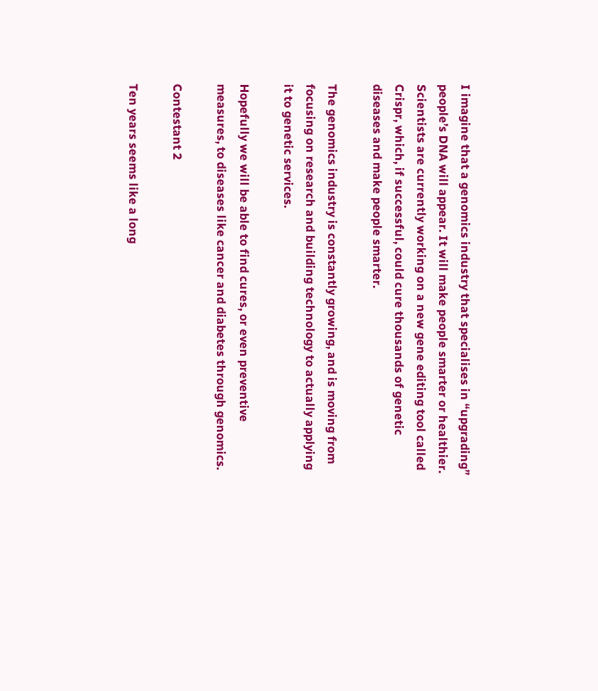I imagine that a genomics industry that specialises in “upgrading” people’s DNA will appear. It will make people smarter or healthier. Scientists are currently working on a new gene editing tool called Crispr, which, if successful, could cure thousands of genetic diseases and make people smarter.

The genomics industry is constantly growing, and is moving from focusing on research and building technology to actually applying it to genetic services.

Hopefully we will be able to find cures, or even preventive measures, to diseases like cancer and diabetes through genomics.

Contestant 2

Ten years seems like a long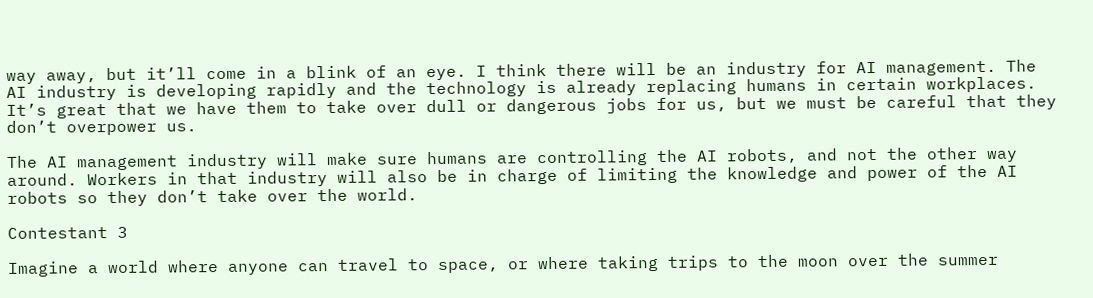way away, but it’ll come in a blink of an eye. I think there will be an industry for AI management. The AI industry is developing rapidly and the technology is already replacing humans in certain workplaces. It’s great that we have them to take over dull or dangerous jobs for us, but we must be careful that they don’t overpower us.

The AI management industry will make sure humans are controlling the AI robots, and not the other way around. Workers in that industry will also be in charge of limiting the knowledge and power of the AI robots so they don’t take over the world.

Contestant 3

Imagine a world where anyone can travel to space, or where taking trips to the moon over the summer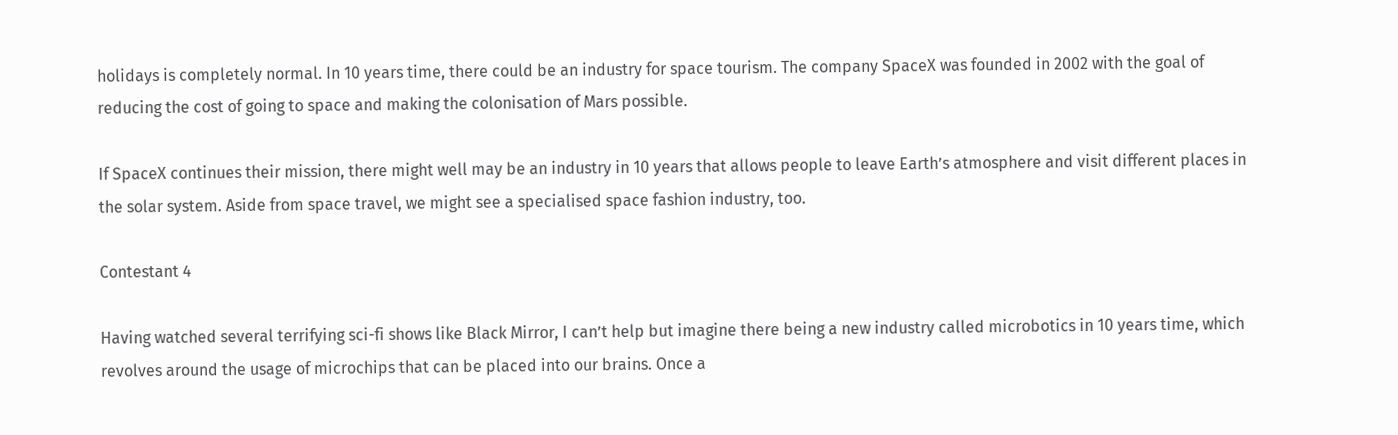holidays is completely normal. In 10 years time, there could be an industry for space tourism. The company SpaceX was founded in 2002 with the goal of reducing the cost of going to space and making the colonisation of Mars possible.

If SpaceX continues their mission, there might well may be an industry in 10 years that allows people to leave Earth’s atmosphere and visit different places in the solar system. Aside from space travel, we might see a specialised space fashion industry, too.

Contestant 4

Having watched several terrifying sci-fi shows like Black Mirror, I can’t help but imagine there being a new industry called microbotics in 10 years time, which revolves around the usage of microchips that can be placed into our brains. Once a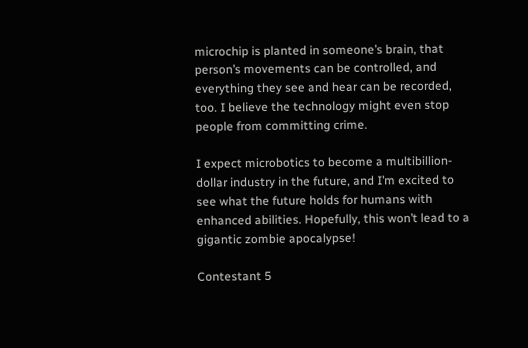microchip is planted in someone’s brain, that person’s movements can be controlled, and everything they see and hear can be recorded, too. I believe the technology might even stop people from committing crime.

I expect microbotics to become a multibillion-dollar industry in the future, and I’m excited to see what the future holds for humans with enhanced abilities. Hopefully, this won’t lead to a gigantic zombie apocalypse!

Contestant 5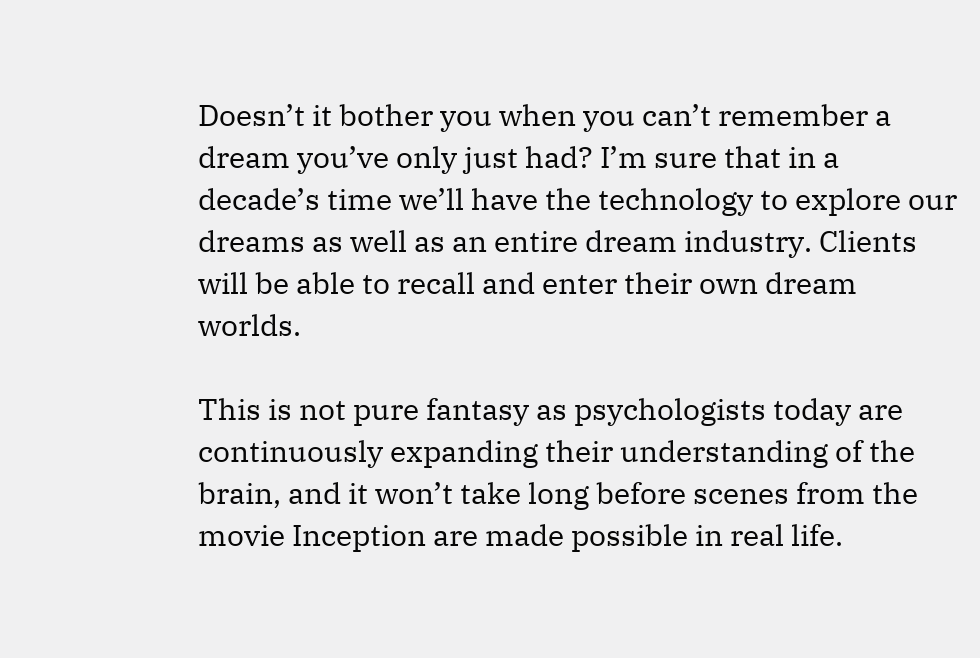Doesn’t it bother you when you can’t remember a dream you’ve only just had? I’m sure that in a decade’s time we’ll have the technology to explore our dreams as well as an entire dream industry. Clients will be able to recall and enter their own dream worlds.

This is not pure fantasy as psychologists today are continuously expanding their understanding of the brain, and it won’t take long before scenes from the movie Inception are made possible in real life.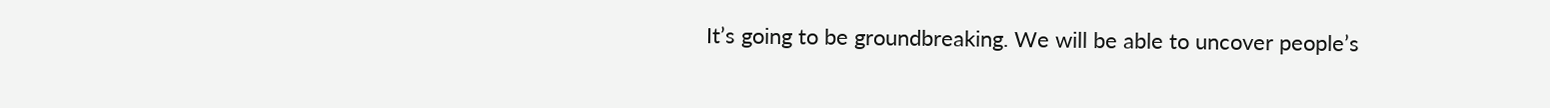It’s going to be groundbreaking. We will be able to uncover people’s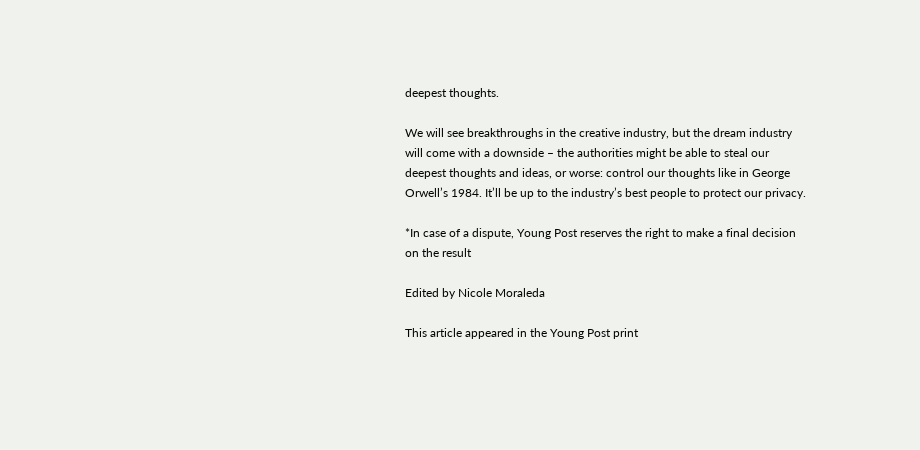deepest thoughts.

We will see breakthroughs in the creative industry, but the dream industry will come with a downside – the authorities might be able to steal our deepest thoughts and ideas, or worse: control our thoughts like in George Orwell’s 1984. It’ll be up to the industry’s best people to protect our privacy.

*In case of a dispute, Young Post reserves the right to make a final decision on the result

Edited by Nicole Moraleda

This article appeared in the Young Post print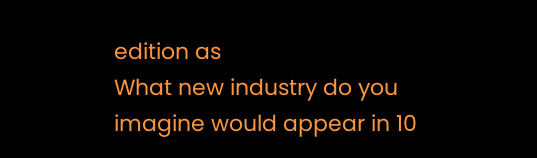edition as
What new industry do you imagine would appear in 10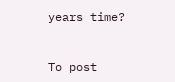years time?


To post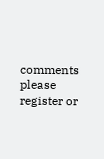comments please
register or